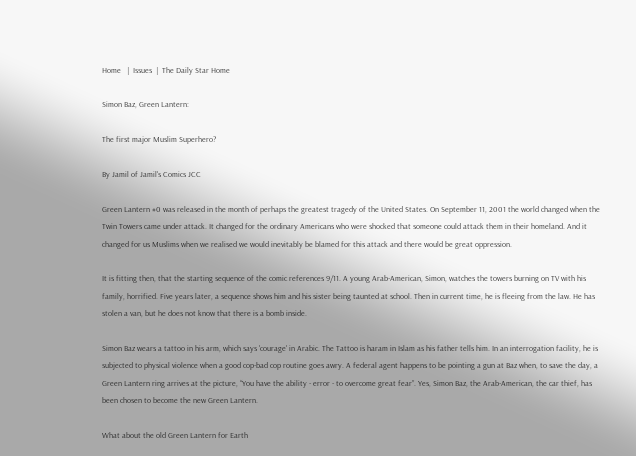Home   |  Issues  |  The Daily Star Home

Simon Baz, Green Lantern:

The first major Muslim Superhero?

By Jamil of Jamil's Comics JCC

Green Lantern #0 was released in the month of perhaps the greatest tragedy of the United States. On September 11, 2001 the world changed when the Twin Towers came under attack. It changed for the ordinary Americans who were shocked that someone could attack them in their homeland. And it changed for us Muslims when we realised we would inevitably be blamed for this attack and there would be great oppression.

It is fitting then, that the starting sequence of the comic references 9/11. A young Arab-American, Simon, watches the towers burning on TV with his family, horrified. Five years later, a sequence shows him and his sister being taunted at school. Then in current time, he is fleeing from the law. He has stolen a van, but he does not know that there is a bomb inside.

Simon Baz wears a tattoo in his arm, which says 'courage' in Arabic. The Tattoo is haram in Islam as his father tells him. In an interrogation facility, he is subjected to physical violence when a good cop-bad cop routine goes awry. A federal agent happens to be pointing a gun at Baz when, to save the day, a Green Lantern ring arrives at the picture, “You have the ability - error - to overcome great fear”. Yes, Simon Baz, the Arab-American, the car thief, has been chosen to become the new Green Lantern.

What about the old Green Lantern for Earth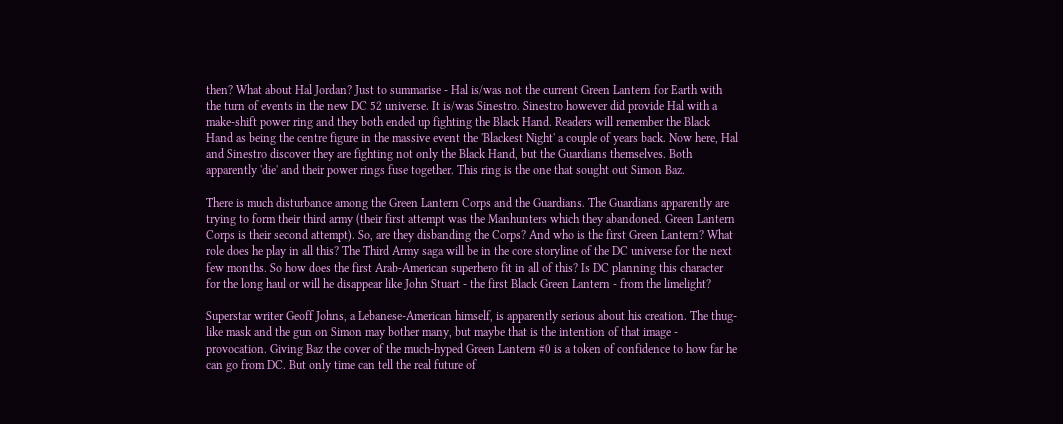then? What about Hal Jordan? Just to summarise - Hal is/was not the current Green Lantern for Earth with the turn of events in the new DC 52 universe. It is/was Sinestro. Sinestro however did provide Hal with a make-shift power ring and they both ended up fighting the Black Hand. Readers will remember the Black Hand as being the centre figure in the massive event the 'Blackest Night' a couple of years back. Now here, Hal and Sinestro discover they are fighting not only the Black Hand, but the Guardians themselves. Both apparently 'die' and their power rings fuse together. This ring is the one that sought out Simon Baz.

There is much disturbance among the Green Lantern Corps and the Guardians. The Guardians apparently are trying to form their third army (their first attempt was the Manhunters which they abandoned. Green Lantern Corps is their second attempt). So, are they disbanding the Corps? And who is the first Green Lantern? What role does he play in all this? The Third Army saga will be in the core storyline of the DC universe for the next few months. So how does the first Arab-American superhero fit in all of this? Is DC planning this character for the long haul or will he disappear like John Stuart - the first Black Green Lantern - from the limelight?

Superstar writer Geoff Johns, a Lebanese-American himself, is apparently serious about his creation. The thug-like mask and the gun on Simon may bother many, but maybe that is the intention of that image - provocation. Giving Baz the cover of the much-hyped Green Lantern #0 is a token of confidence to how far he can go from DC. But only time can tell the real future of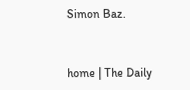Simon Baz.


home | The Daily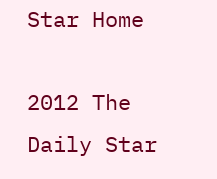Star Home

2012 The Daily Star